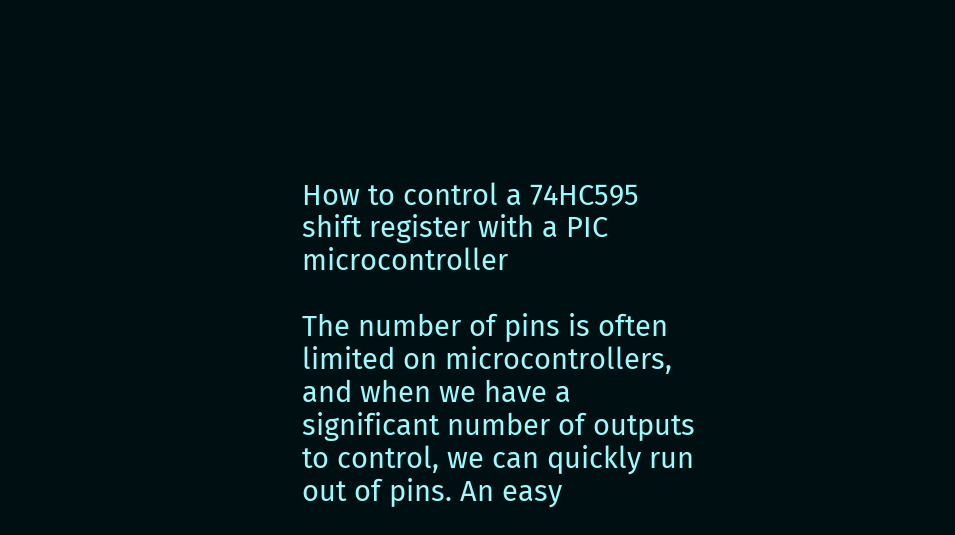How to control a 74HC595 shift register with a PIC microcontroller

The number of pins is often limited on microcontrollers, and when we have a significant number of outputs to control, we can quickly run out of pins. An easy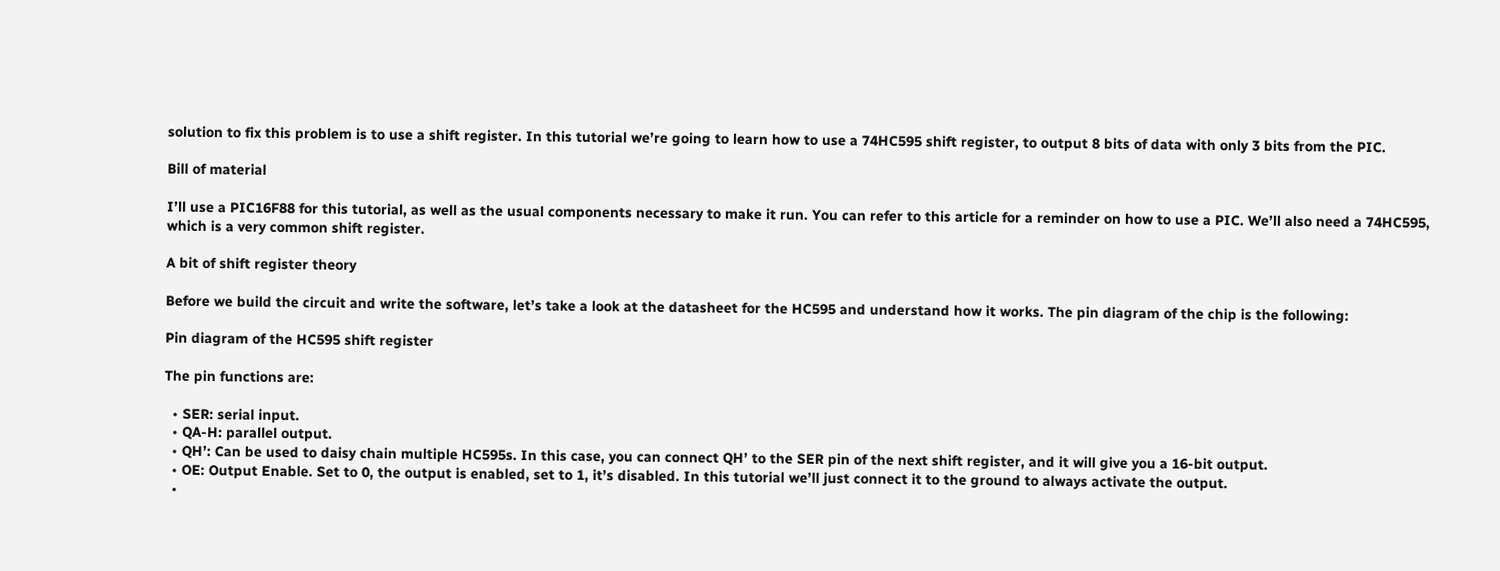solution to fix this problem is to use a shift register. In this tutorial we’re going to learn how to use a 74HC595 shift register, to output 8 bits of data with only 3 bits from the PIC.

Bill of material

I’ll use a PIC16F88 for this tutorial, as well as the usual components necessary to make it run. You can refer to this article for a reminder on how to use a PIC. We’ll also need a 74HC595, which is a very common shift register.

A bit of shift register theory

Before we build the circuit and write the software, let’s take a look at the datasheet for the HC595 and understand how it works. The pin diagram of the chip is the following:

Pin diagram of the HC595 shift register

The pin functions are:

  • SER: serial input.
  • QA-H: parallel output.
  • QH’: Can be used to daisy chain multiple HC595s. In this case, you can connect QH’ to the SER pin of the next shift register, and it will give you a 16-bit output.
  • OE: Output Enable. Set to 0, the output is enabled, set to 1, it’s disabled. In this tutorial we’ll just connect it to the ground to always activate the output.
  •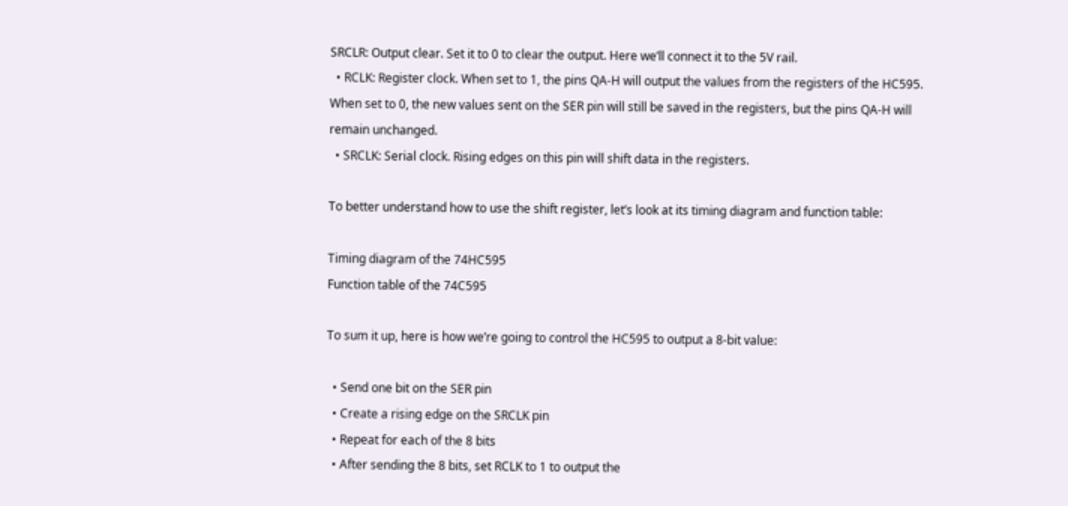SRCLR: Output clear. Set it to 0 to clear the output. Here we’ll connect it to the 5V rail.
  • RCLK: Register clock. When set to 1, the pins QA-H will output the values from the registers of the HC595. When set to 0, the new values sent on the SER pin will still be saved in the registers, but the pins QA-H will remain unchanged.
  • SRCLK: Serial clock. Rising edges on this pin will shift data in the registers.

To better understand how to use the shift register, let’s look at its timing diagram and function table:

Timing diagram of the 74HC595
Function table of the 74C595

To sum it up, here is how we’re going to control the HC595 to output a 8-bit value:

  • Send one bit on the SER pin
  • Create a rising edge on the SRCLK pin
  • Repeat for each of the 8 bits
  • After sending the 8 bits, set RCLK to 1 to output the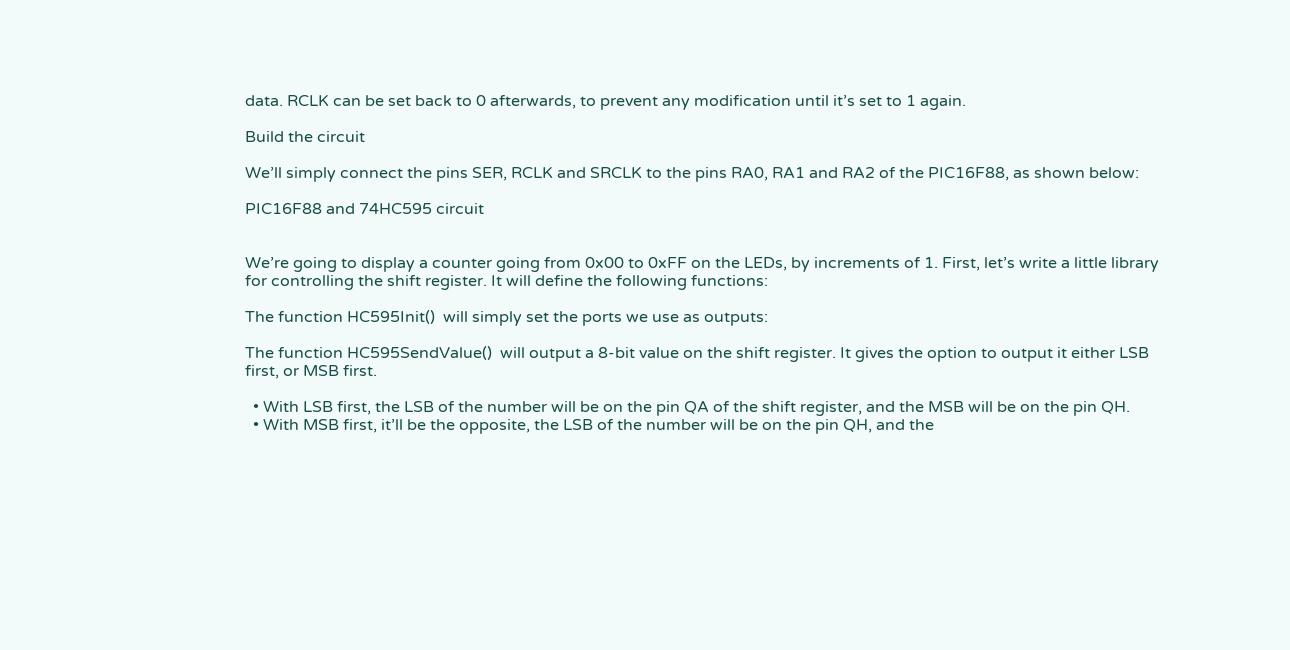data. RCLK can be set back to 0 afterwards, to prevent any modification until it’s set to 1 again.

Build the circuit

We’ll simply connect the pins SER, RCLK and SRCLK to the pins RA0, RA1 and RA2 of the PIC16F88, as shown below:

PIC16F88 and 74HC595 circuit


We’re going to display a counter going from 0x00 to 0xFF on the LEDs, by increments of 1. First, let’s write a little library for controlling the shift register. It will define the following functions:

The function HC595Init()  will simply set the ports we use as outputs:

The function HC595SendValue()  will output a 8-bit value on the shift register. It gives the option to output it either LSB first, or MSB first.

  • With LSB first, the LSB of the number will be on the pin QA of the shift register, and the MSB will be on the pin QH.
  • With MSB first, it’ll be the opposite, the LSB of the number will be on the pin QH, and the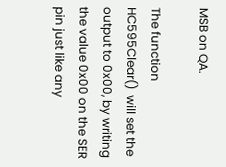MSB on QA.

The function HC595Clear()  will set the output to 0x00, by writing the value 0x00 on the SER pin just like any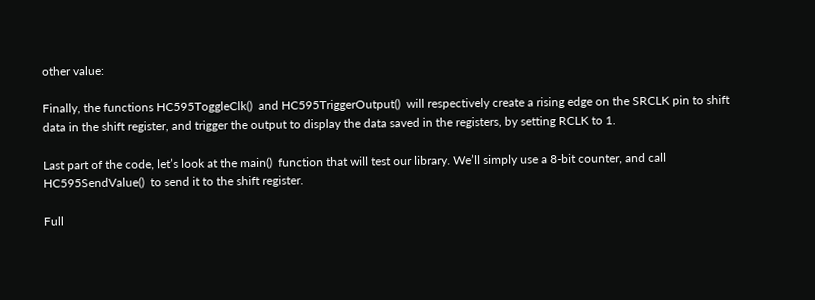other value:

Finally, the functions HC595ToggleClk()  and HC595TriggerOutput()  will respectively create a rising edge on the SRCLK pin to shift data in the shift register, and trigger the output to display the data saved in the registers, by setting RCLK to 1.

Last part of the code, let’s look at the main()  function that will test our library. We’ll simply use a 8-bit counter, and call HC595SendValue()  to send it to the shift register.

Full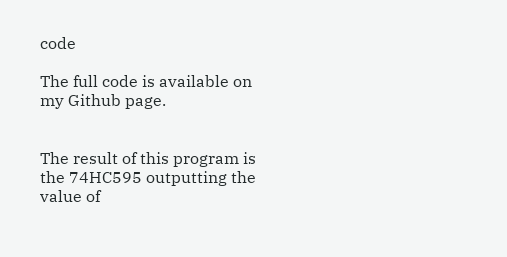code

The full code is available on my Github page.


The result of this program is the 74HC595 outputting the value of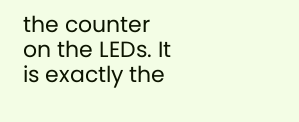the counter on the LEDs. It is exactly the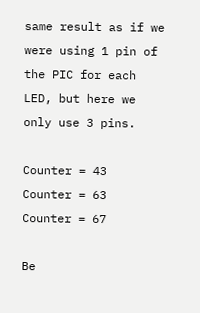same result as if we were using 1 pin of the PIC for each LED, but here we only use 3 pins.

Counter = 43
Counter = 63
Counter = 67

Be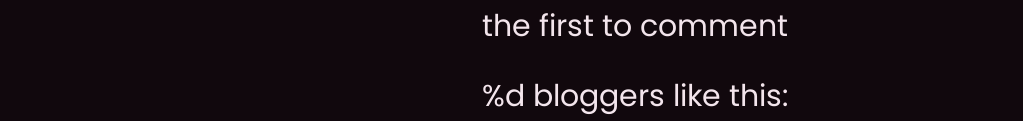the first to comment

%d bloggers like this: